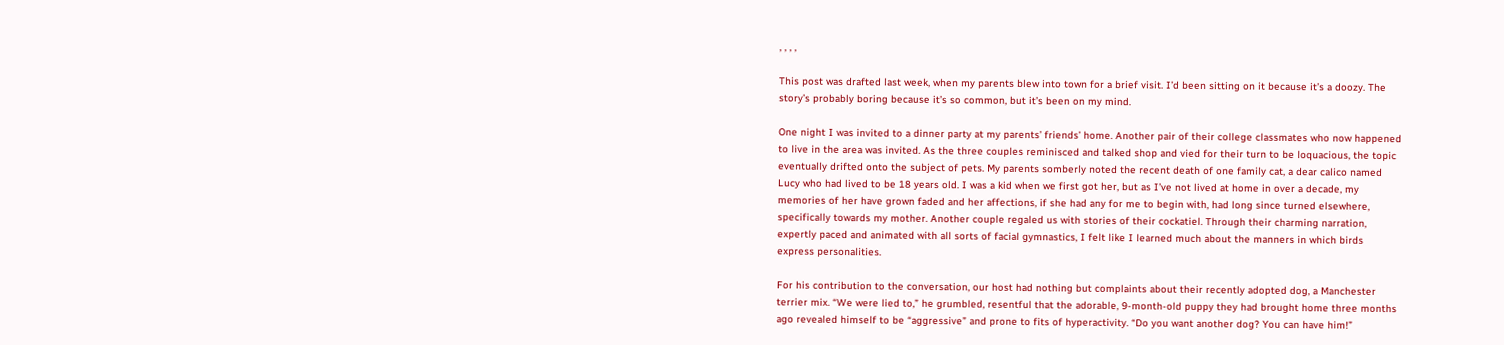, , , ,

This post was drafted last week, when my parents blew into town for a brief visit. I’d been sitting on it because it’s a doozy. The story’s probably boring because it’s so common, but it’s been on my mind.

One night I was invited to a dinner party at my parents’ friends’ home. Another pair of their college classmates who now happened to live in the area was invited. As the three couples reminisced and talked shop and vied for their turn to be loquacious, the topic eventually drifted onto the subject of pets. My parents somberly noted the recent death of one family cat, a dear calico named Lucy who had lived to be 18 years old. I was a kid when we first got her, but as I’ve not lived at home in over a decade, my memories of her have grown faded and her affections, if she had any for me to begin with, had long since turned elsewhere, specifically towards my mother. Another couple regaled us with stories of their cockatiel. Through their charming narration, expertly paced and animated with all sorts of facial gymnastics, I felt like I learned much about the manners in which birds express personalities.

For his contribution to the conversation, our host had nothing but complaints about their recently adopted dog, a Manchester terrier mix. “We were lied to,” he grumbled, resentful that the adorable, 9-month-old puppy they had brought home three months ago revealed himself to be “aggressive” and prone to fits of hyperactivity. “Do you want another dog? You can have him!”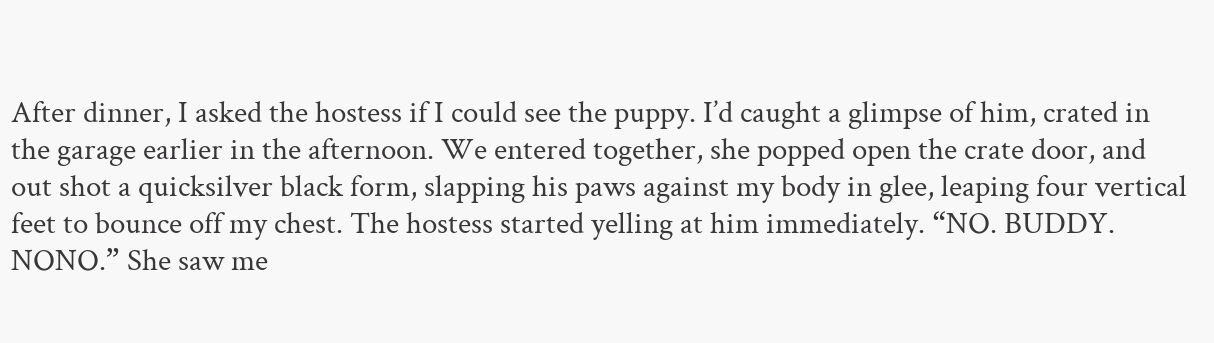After dinner, I asked the hostess if I could see the puppy. I’d caught a glimpse of him, crated in the garage earlier in the afternoon. We entered together, she popped open the crate door, and out shot a quicksilver black form, slapping his paws against my body in glee, leaping four vertical feet to bounce off my chest. The hostess started yelling at him immediately. “NO. BUDDY. NONO.” She saw me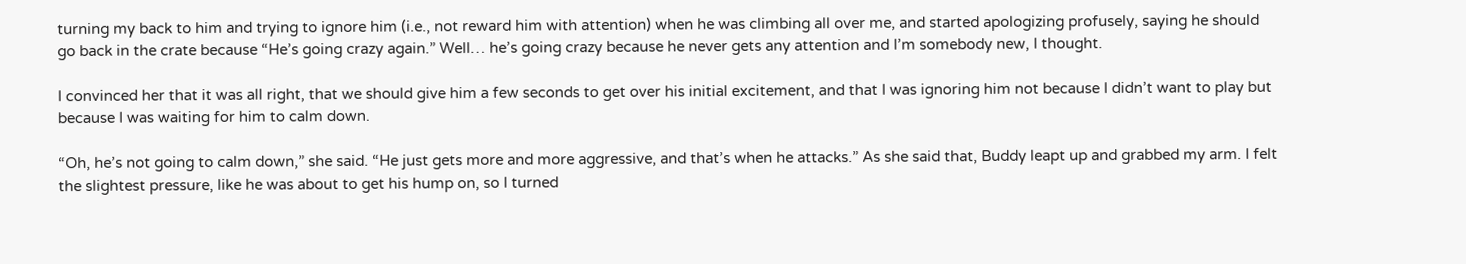turning my back to him and trying to ignore him (i.e., not reward him with attention) when he was climbing all over me, and started apologizing profusely, saying he should go back in the crate because “He’s going crazy again.” Well… he’s going crazy because he never gets any attention and I’m somebody new, I thought.

I convinced her that it was all right, that we should give him a few seconds to get over his initial excitement, and that I was ignoring him not because I didn’t want to play but because I was waiting for him to calm down.

“Oh, he’s not going to calm down,” she said. “He just gets more and more aggressive, and that’s when he attacks.” As she said that, Buddy leapt up and grabbed my arm. I felt the slightest pressure, like he was about to get his hump on, so I turned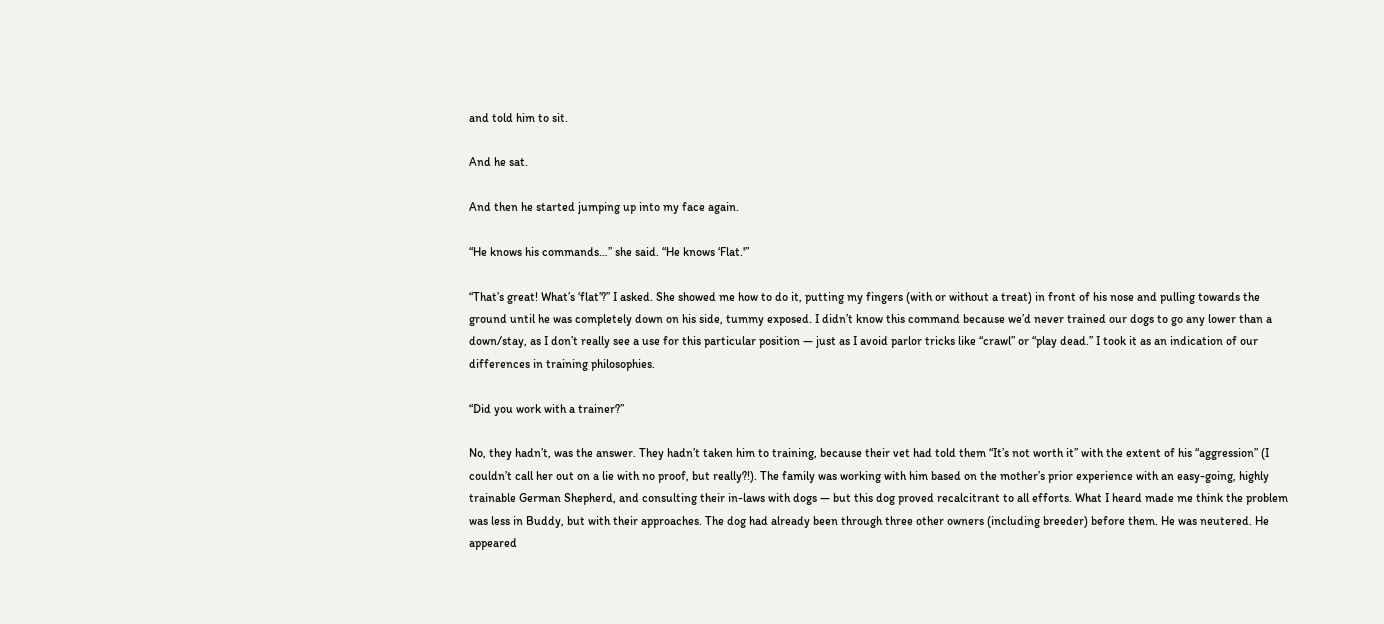and told him to sit.

And he sat.

And then he started jumping up into my face again.

“He knows his commands…” she said. “He knows ‘Flat.'”

“That’s great! What’s ‘flat’?” I asked. She showed me how to do it, putting my fingers (with or without a treat) in front of his nose and pulling towards the ground until he was completely down on his side, tummy exposed. I didn’t know this command because we’d never trained our dogs to go any lower than a down/stay, as I don’t really see a use for this particular position — just as I avoid parlor tricks like “crawl” or “play dead.” I took it as an indication of our differences in training philosophies.

“Did you work with a trainer?”

No, they hadn’t, was the answer. They hadn’t taken him to training, because their vet had told them “It’s not worth it” with the extent of his “aggression” (I couldn’t call her out on a lie with no proof, but really?!). The family was working with him based on the mother’s prior experience with an easy-going, highly trainable German Shepherd, and consulting their in-laws with dogs — but this dog proved recalcitrant to all efforts. What I heard made me think the problem was less in Buddy, but with their approaches. The dog had already been through three other owners (including breeder) before them. He was neutered. He appeared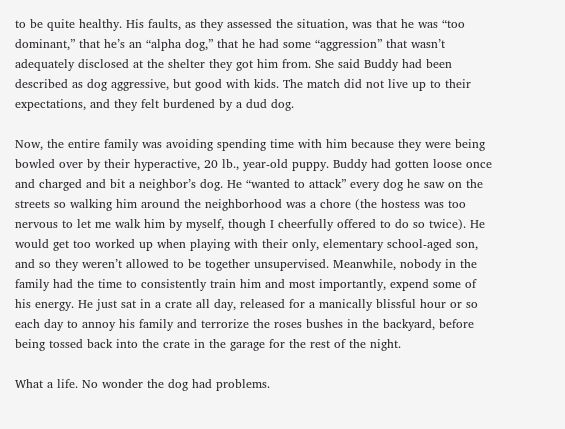to be quite healthy. His faults, as they assessed the situation, was that he was “too dominant,” that he’s an “alpha dog,” that he had some “aggression” that wasn’t adequately disclosed at the shelter they got him from. She said Buddy had been described as dog aggressive, but good with kids. The match did not live up to their expectations, and they felt burdened by a dud dog.

Now, the entire family was avoiding spending time with him because they were being bowled over by their hyperactive, 20 lb., year-old puppy. Buddy had gotten loose once and charged and bit a neighbor’s dog. He “wanted to attack” every dog he saw on the streets so walking him around the neighborhood was a chore (the hostess was too nervous to let me walk him by myself, though I cheerfully offered to do so twice). He would get too worked up when playing with their only, elementary school-aged son, and so they weren’t allowed to be together unsupervised. Meanwhile, nobody in the family had the time to consistently train him and most importantly, expend some of his energy. He just sat in a crate all day, released for a manically blissful hour or so each day to annoy his family and terrorize the roses bushes in the backyard, before being tossed back into the crate in the garage for the rest of the night.

What a life. No wonder the dog had problems.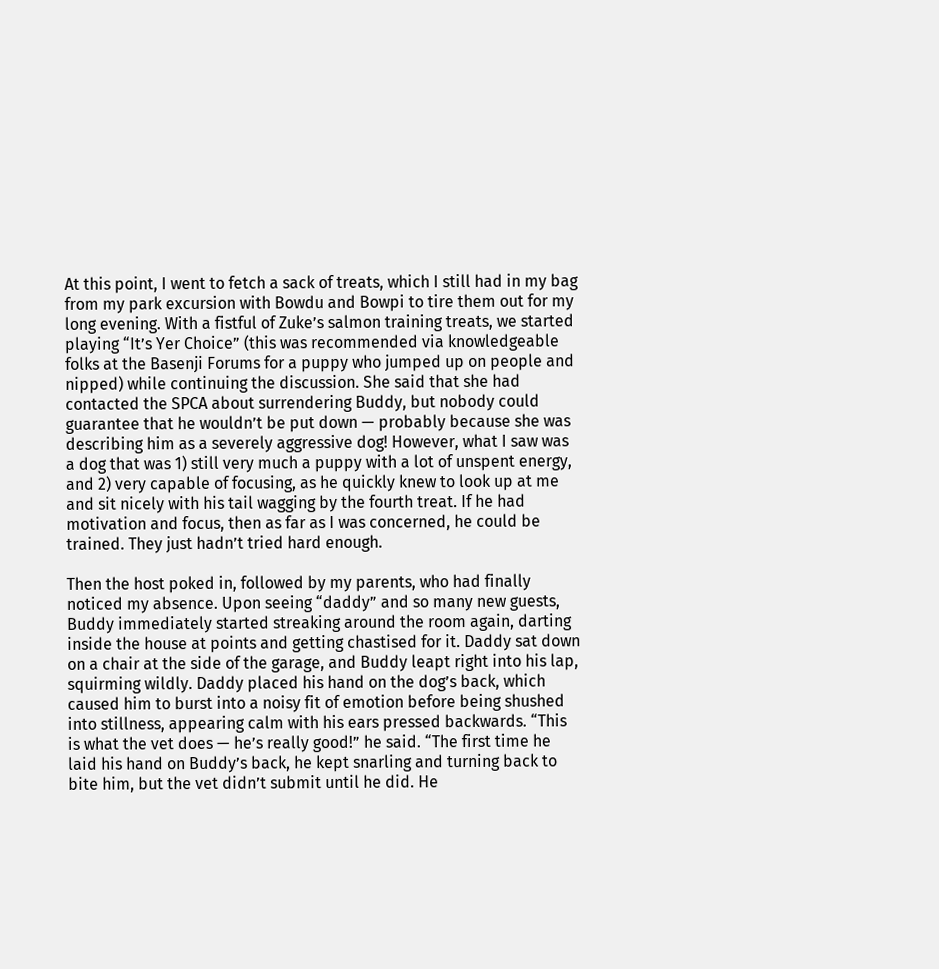At this point, I went to fetch a sack of treats, which I still had in my bag from my park excursion with Bowdu and Bowpi to tire them out for my long evening. With a fistful of Zuke’s salmon training treats, we started playing “It’s Yer Choice” (this was recommended via knowledgeable folks at the Basenji Forums for a puppy who jumped up on people and nipped) while continuing the discussion. She said that she had contacted the SPCA about surrendering Buddy, but nobody could guarantee that he wouldn’t be put down — probably because she was describing him as a severely aggressive dog! However, what I saw was a dog that was 1) still very much a puppy with a lot of unspent energy, and 2) very capable of focusing, as he quickly knew to look up at me and sit nicely with his tail wagging by the fourth treat. If he had motivation and focus, then as far as I was concerned, he could be trained. They just hadn’t tried hard enough.

Then the host poked in, followed by my parents, who had finally noticed my absence. Upon seeing “daddy” and so many new guests, Buddy immediately started streaking around the room again, darting inside the house at points and getting chastised for it. Daddy sat down on a chair at the side of the garage, and Buddy leapt right into his lap, squirming wildly. Daddy placed his hand on the dog’s back, which caused him to burst into a noisy fit of emotion before being shushed into stillness, appearing calm with his ears pressed backwards. “This is what the vet does — he’s really good!” he said. “The first time he laid his hand on Buddy’s back, he kept snarling and turning back to bite him, but the vet didn’t submit until he did. He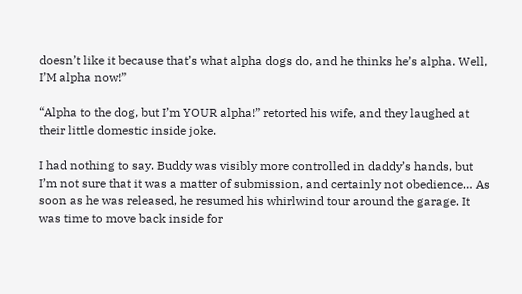doesn’t like it because that’s what alpha dogs do, and he thinks he’s alpha. Well, I’M alpha now!”

“Alpha to the dog, but I’m YOUR alpha!” retorted his wife, and they laughed at their little domestic inside joke.

I had nothing to say. Buddy was visibly more controlled in daddy’s hands, but I’m not sure that it was a matter of submission, and certainly not obedience… As soon as he was released, he resumed his whirlwind tour around the garage. It was time to move back inside for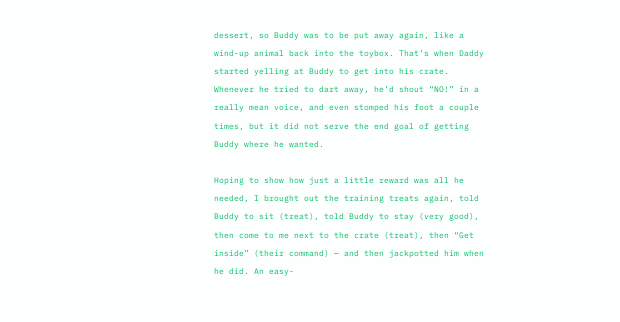dessert, so Buddy was to be put away again, like a wind-up animal back into the toybox. That’s when Daddy started yelling at Buddy to get into his crate. Whenever he tried to dart away, he’d shout “NO!” in a really mean voice, and even stomped his foot a couple times, but it did not serve the end goal of getting Buddy where he wanted.

Hoping to show how just a little reward was all he needed, I brought out the training treats again, told Buddy to sit (treat), told Buddy to stay (very good), then come to me next to the crate (treat), then “Get inside” (their command) — and then jackpotted him when he did. An easy-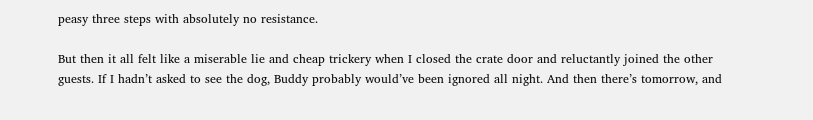peasy three steps with absolutely no resistance.

But then it all felt like a miserable lie and cheap trickery when I closed the crate door and reluctantly joined the other guests. If I hadn’t asked to see the dog, Buddy probably would’ve been ignored all night. And then there’s tomorrow, and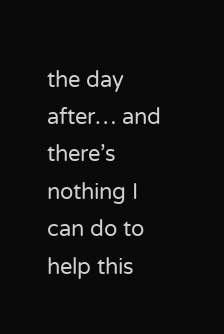the day after… and there’s nothing I can do to help this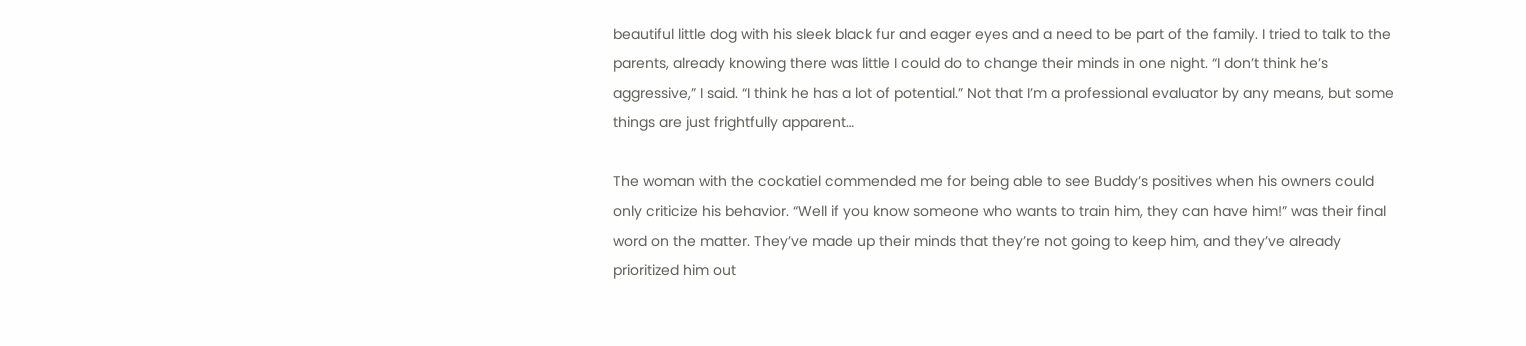beautiful little dog with his sleek black fur and eager eyes and a need to be part of the family. I tried to talk to the parents, already knowing there was little I could do to change their minds in one night. “I don’t think he’s aggressive,” I said. “I think he has a lot of potential.” Not that I’m a professional evaluator by any means, but some things are just frightfully apparent…

The woman with the cockatiel commended me for being able to see Buddy’s positives when his owners could only criticize his behavior. “Well if you know someone who wants to train him, they can have him!” was their final word on the matter. They’ve made up their minds that they’re not going to keep him, and they’ve already prioritized him out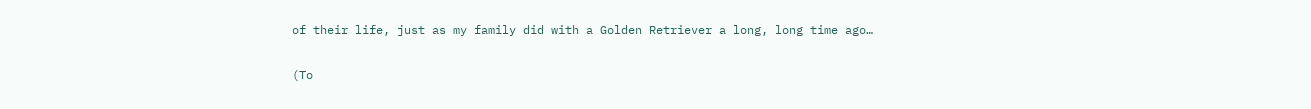of their life, just as my family did with a Golden Retriever a long, long time ago…

(To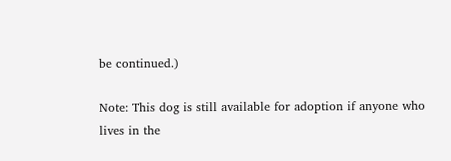be continued.)

Note: This dog is still available for adoption if anyone who lives in the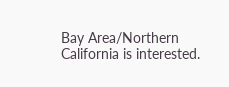Bay Area/Northern California is interested.